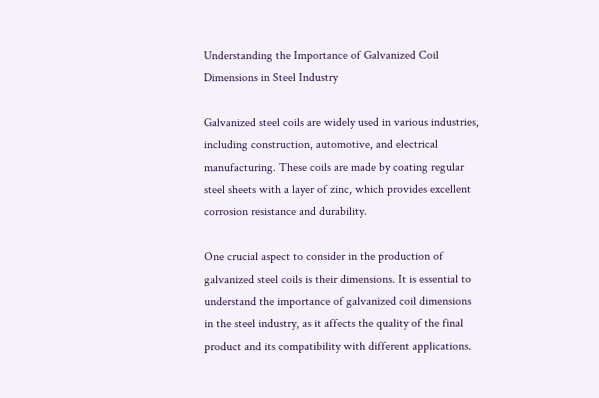Understanding the Importance of Galvanized Coil Dimensions in Steel Industry

Galvanized steel coils are widely used in various industries, including construction, automotive, and electrical manufacturing. These coils are made by coating regular steel sheets with a layer of zinc, which provides excellent corrosion resistance and durability.

One crucial aspect to consider in the production of galvanized steel coils is their dimensions. It is essential to understand the importance of galvanized coil dimensions in the steel industry, as it affects the quality of the final product and its compatibility with different applications.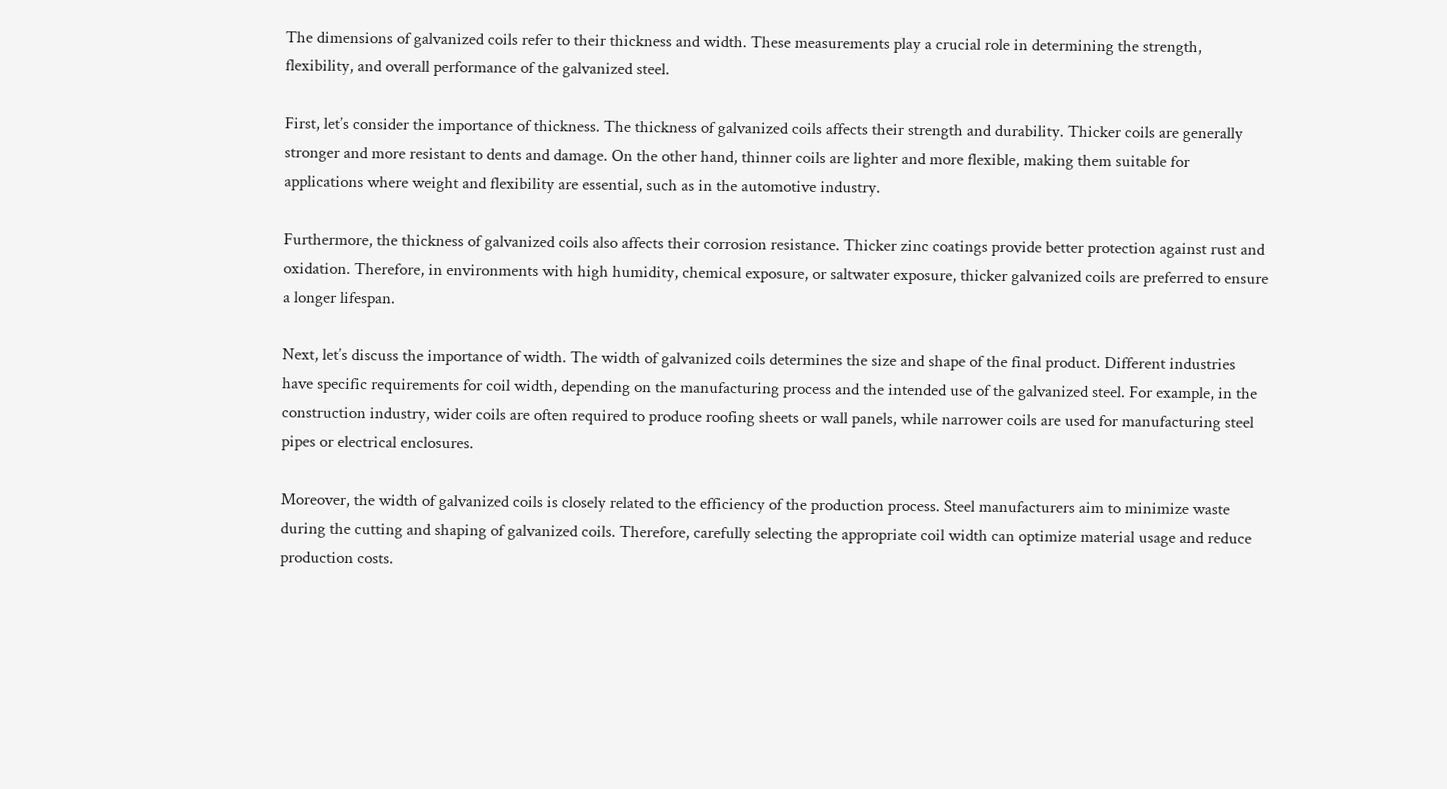The dimensions of galvanized coils refer to their thickness and width. These measurements play a crucial role in determining the strength, flexibility, and overall performance of the galvanized steel.

First, let’s consider the importance of thickness. The thickness of galvanized coils affects their strength and durability. Thicker coils are generally stronger and more resistant to dents and damage. On the other hand, thinner coils are lighter and more flexible, making them suitable for applications where weight and flexibility are essential, such as in the automotive industry.

Furthermore, the thickness of galvanized coils also affects their corrosion resistance. Thicker zinc coatings provide better protection against rust and oxidation. Therefore, in environments with high humidity, chemical exposure, or saltwater exposure, thicker galvanized coils are preferred to ensure a longer lifespan.

Next, let’s discuss the importance of width. The width of galvanized coils determines the size and shape of the final product. Different industries have specific requirements for coil width, depending on the manufacturing process and the intended use of the galvanized steel. For example, in the construction industry, wider coils are often required to produce roofing sheets or wall panels, while narrower coils are used for manufacturing steel pipes or electrical enclosures.

Moreover, the width of galvanized coils is closely related to the efficiency of the production process. Steel manufacturers aim to minimize waste during the cutting and shaping of galvanized coils. Therefore, carefully selecting the appropriate coil width can optimize material usage and reduce production costs.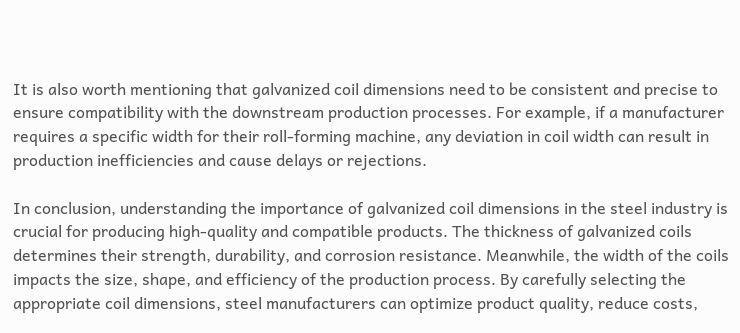It is also worth mentioning that galvanized coil dimensions need to be consistent and precise to ensure compatibility with the downstream production processes. For example, if a manufacturer requires a specific width for their roll-forming machine, any deviation in coil width can result in production inefficiencies and cause delays or rejections.

In conclusion, understanding the importance of galvanized coil dimensions in the steel industry is crucial for producing high-quality and compatible products. The thickness of galvanized coils determines their strength, durability, and corrosion resistance. Meanwhile, the width of the coils impacts the size, shape, and efficiency of the production process. By carefully selecting the appropriate coil dimensions, steel manufacturers can optimize product quality, reduce costs,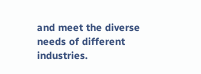and meet the diverse needs of different industries.